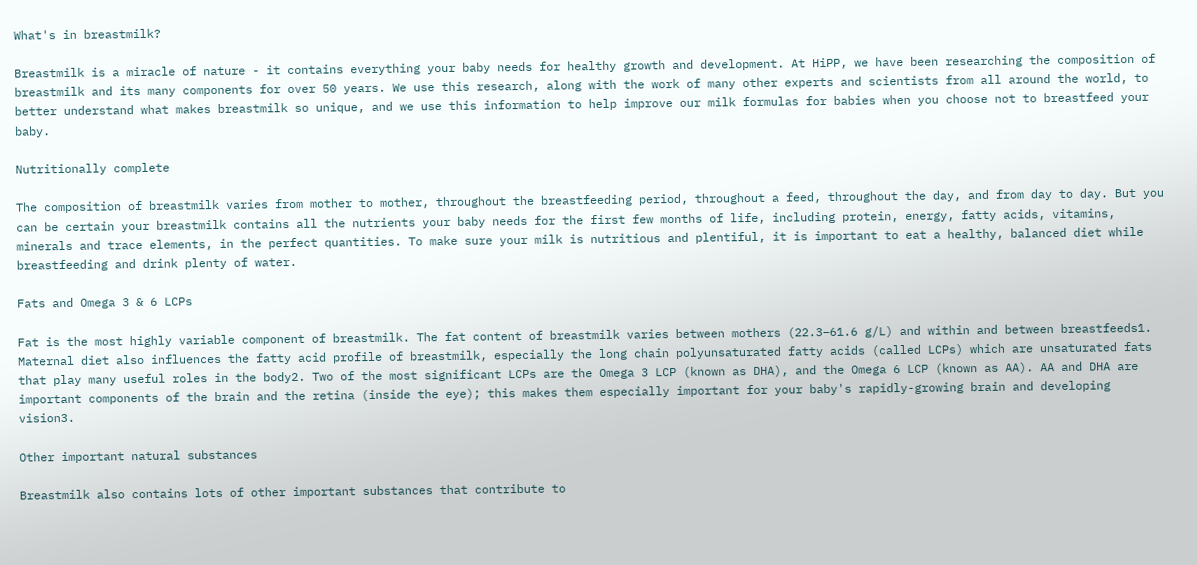What's in breastmilk?

Breastmilk is a miracle of nature - it contains everything your baby needs for healthy growth and development. At HiPP, we have been researching the composition of breastmilk and its many components for over 50 years. We use this research, along with the work of many other experts and scientists from all around the world, to better understand what makes breastmilk so unique, and we use this information to help improve our milk formulas for babies when you choose not to breastfeed your baby.

Nutritionally complete

The composition of breastmilk varies from mother to mother, throughout the breastfeeding period, throughout a feed, throughout the day, and from day to day. But you can be certain your breastmilk contains all the nutrients your baby needs for the first few months of life, including protein, energy, fatty acids, vitamins, minerals and trace elements, in the perfect quantities. To make sure your milk is nutritious and plentiful, it is important to eat a healthy, balanced diet while breastfeeding and drink plenty of water.

Fats and Omega 3 & 6 LCPs

Fat is the most highly variable component of breastmilk. The fat content of breastmilk varies between mothers (22.3–61.6 g/L) and within and between breastfeeds1. Maternal diet also influences the fatty acid profile of breastmilk, especially the long chain polyunsaturated fatty acids (called LCPs) which are unsaturated fats that play many useful roles in the body2. Two of the most significant LCPs are the Omega 3 LCP (known as DHA), and the Omega 6 LCP (known as AA). AA and DHA are important components of the brain and the retina (inside the eye); this makes them especially important for your baby's rapidly-growing brain and developing vision3.

Other important natural substances

Breastmilk also contains lots of other important substances that contribute to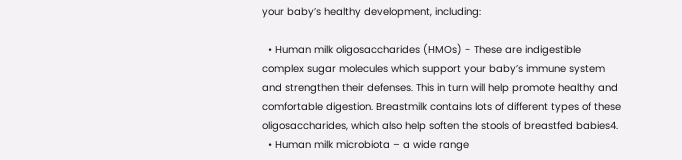your baby’s healthy development, including:

  • Human milk oligosaccharides (HMOs) - These are indigestible complex sugar molecules which support your baby’s immune system and strengthen their defenses. This in turn will help promote healthy and comfortable digestion. Breastmilk contains lots of different types of these oligosaccharides, which also help soften the stools of breastfed babies4.
  • Human milk microbiota – a wide range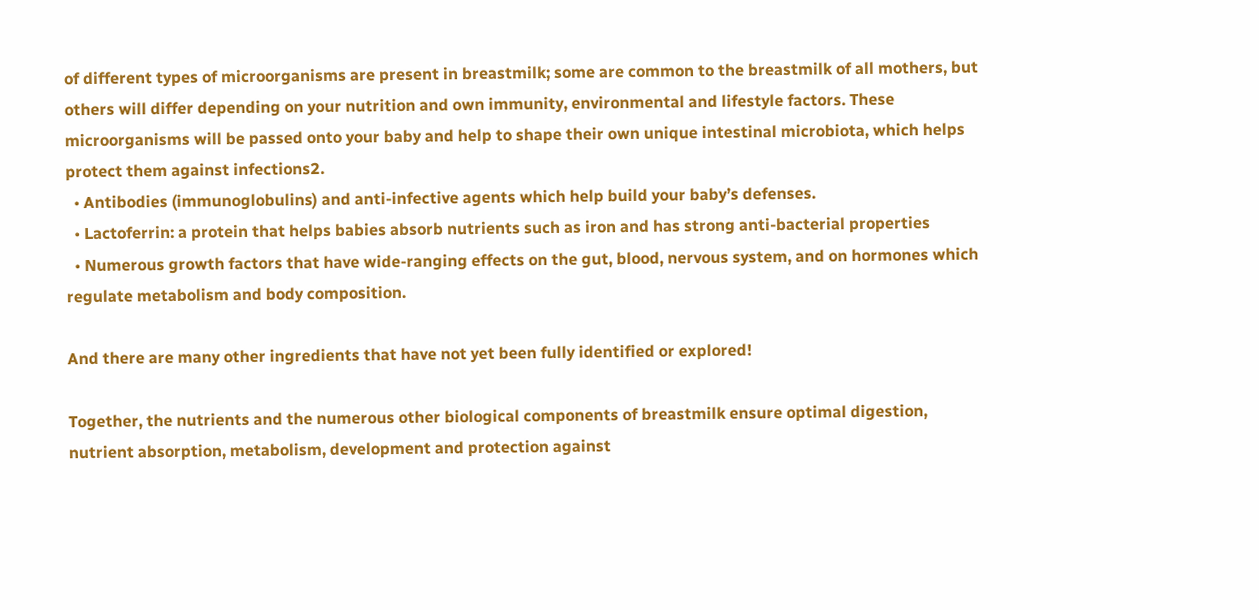of different types of microorganisms are present in breastmilk; some are common to the breastmilk of all mothers, but others will differ depending on your nutrition and own immunity, environmental and lifestyle factors. These microorganisms will be passed onto your baby and help to shape their own unique intestinal microbiota, which helps protect them against infections2.
  • Antibodies (immunoglobulins) and anti-infective agents which help build your baby’s defenses.
  • Lactoferrin: a protein that helps babies absorb nutrients such as iron and has strong anti-bacterial properties
  • Numerous growth factors that have wide-ranging effects on the gut, blood, nervous system, and on hormones which regulate metabolism and body composition.

And there are many other ingredients that have not yet been fully identified or explored!

Together, the nutrients and the numerous other biological components of breastmilk ensure optimal digestion, nutrient absorption, metabolism, development and protection against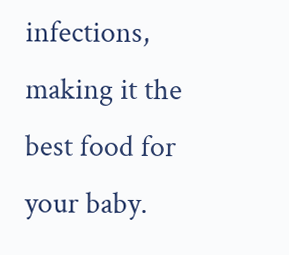infections, making it the best food for your baby.